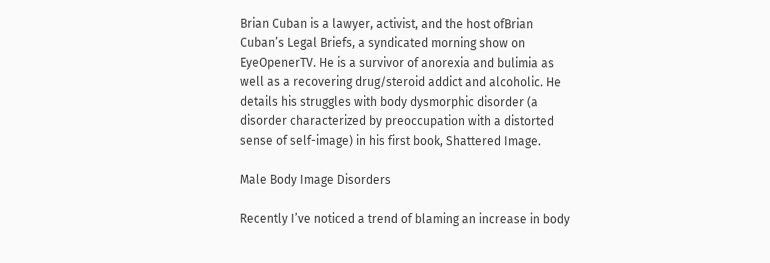Brian Cuban is a lawyer, activist, and the host ofBrian Cuban’s Legal Briefs, a syndicated morning show on EyeOpenerTV. He is a survivor of anorexia and bulimia as well as a recovering drug/steroid addict and alcoholic. He details his struggles with body dysmorphic disorder (a disorder characterized by preoccupation with a distorted sense of self-image) in his first book, Shattered Image.

Male Body Image Disorders

Recently I’ve noticed a trend of blaming an increase in body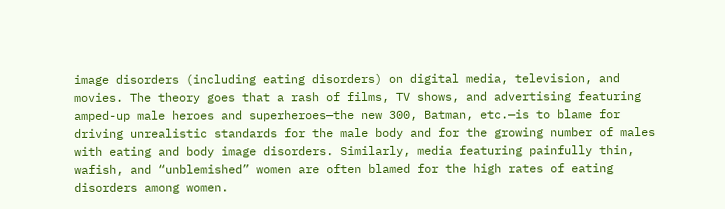image disorders (including eating disorders) on digital media, television, and movies. The theory goes that a rash of films, TV shows, and advertising featuring amped-up male heroes and superheroes—the new 300, Batman, etc.—is to blame for driving unrealistic standards for the male body and for the growing number of males with eating and body image disorders. Similarly, media featuring painfully thin, wafish, and “unblemished” women are often blamed for the high rates of eating disorders among women.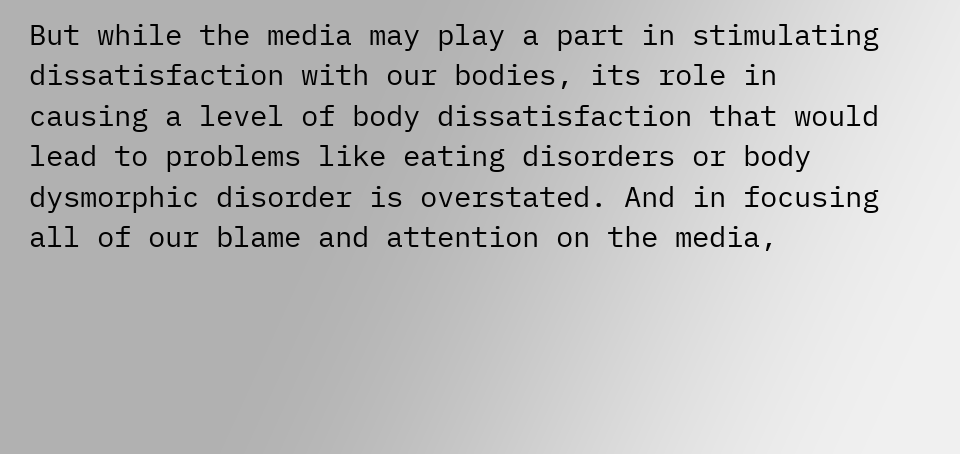But while the media may play a part in stimulating dissatisfaction with our bodies, its role in causing a level of body dissatisfaction that would lead to problems like eating disorders or body dysmorphic disorder is overstated. And in focusing all of our blame and attention on the media,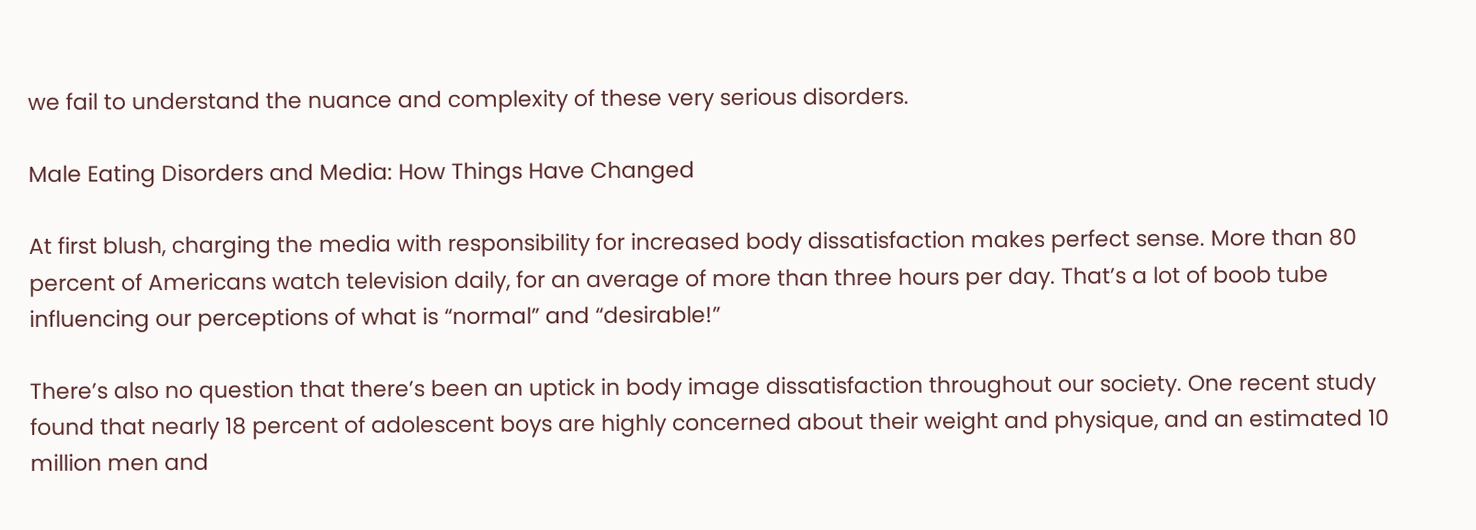we fail to understand the nuance and complexity of these very serious disorders.

Male Eating Disorders and Media: How Things Have Changed

At first blush, charging the media with responsibility for increased body dissatisfaction makes perfect sense. More than 80 percent of Americans watch television daily, for an average of more than three hours per day. That’s a lot of boob tube influencing our perceptions of what is “normal” and “desirable!”

There’s also no question that there’s been an uptick in body image dissatisfaction throughout our society. One recent study found that nearly 18 percent of adolescent boys are highly concerned about their weight and physique, and an estimated 10 million men and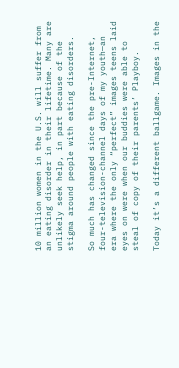10 million women in the U.S. will suffer from an eating disorder in their lifetime. Many are unlikely seek help, in part because of the stigma around people with eating disorders.

So much has changed since the pre-Internet, four-television-channel days of my youth—an era where the only “perfect” images teens laid eyes on were when our buddies were able to steal of copy of their parents’ Playboy.

Today it’s a different ballgame. Images in the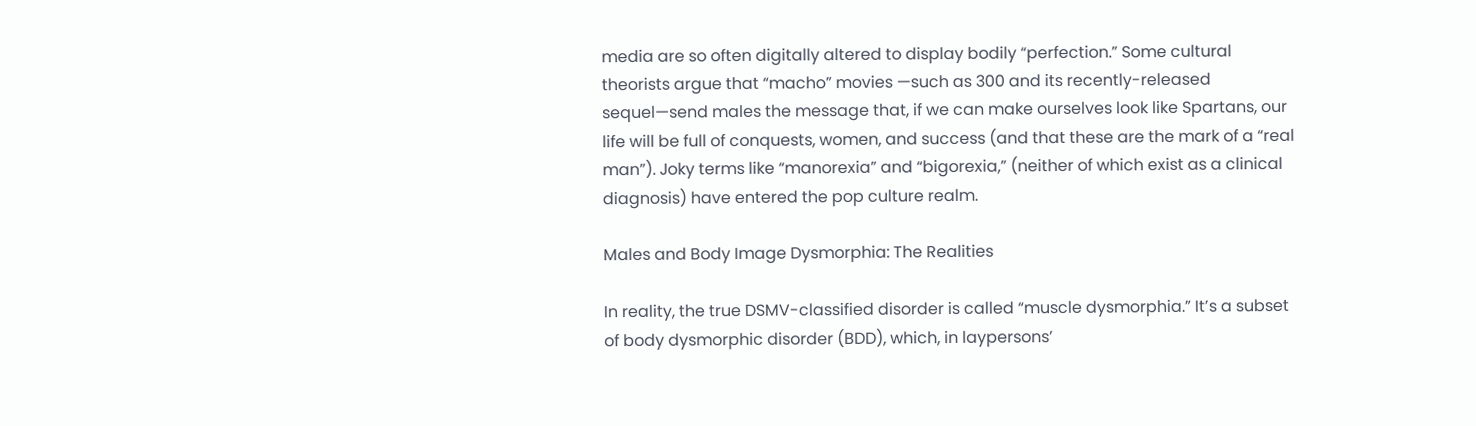media are so often digitally altered to display bodily “perfection.” Some cultural theorists argue that “macho” movies —such as 300 and its recently-released sequel—send males the message that, if we can make ourselves look like Spartans, our life will be full of conquests, women, and success (and that these are the mark of a “real man”). Joky terms like “manorexia” and “bigorexia,” (neither of which exist as a clinical diagnosis) have entered the pop culture realm.

Males and Body Image Dysmorphia: The Realities

In reality, the true DSMV-classified disorder is called “muscle dysmorphia.” It’s a subset of body dysmorphic disorder (BDD), which, in laypersons’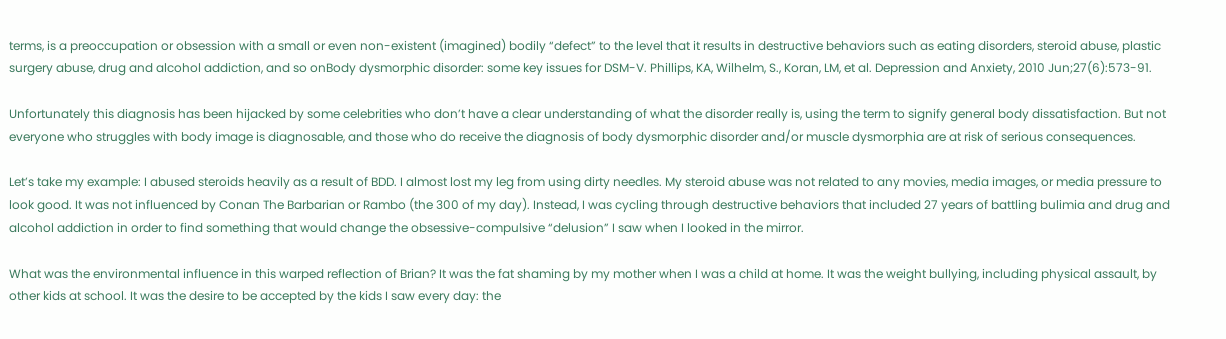terms, is a preoccupation or obsession with a small or even non-existent (imagined) bodily “defect” to the level that it results in destructive behaviors such as eating disorders, steroid abuse, plastic surgery abuse, drug and alcohol addiction, and so onBody dysmorphic disorder: some key issues for DSM-V. Phillips, KA, Wilhelm, S., Koran, LM, et al. Depression and Anxiety, 2010 Jun;27(6):573-91.

Unfortunately this diagnosis has been hijacked by some celebrities who don’t have a clear understanding of what the disorder really is, using the term to signify general body dissatisfaction. But not everyone who struggles with body image is diagnosable, and those who do receive the diagnosis of body dysmorphic disorder and/or muscle dysmorphia are at risk of serious consequences.

Let’s take my example: I abused steroids heavily as a result of BDD. I almost lost my leg from using dirty needles. My steroid abuse was not related to any movies, media images, or media pressure to look good. It was not influenced by Conan The Barbarian or Rambo (the 300 of my day). Instead, I was cycling through destructive behaviors that included 27 years of battling bulimia and drug and alcohol addiction in order to find something that would change the obsessive-compulsive “delusion” I saw when I looked in the mirror.

What was the environmental influence in this warped reflection of Brian? It was the fat shaming by my mother when I was a child at home. It was the weight bullying, including physical assault, by other kids at school. It was the desire to be accepted by the kids I saw every day: the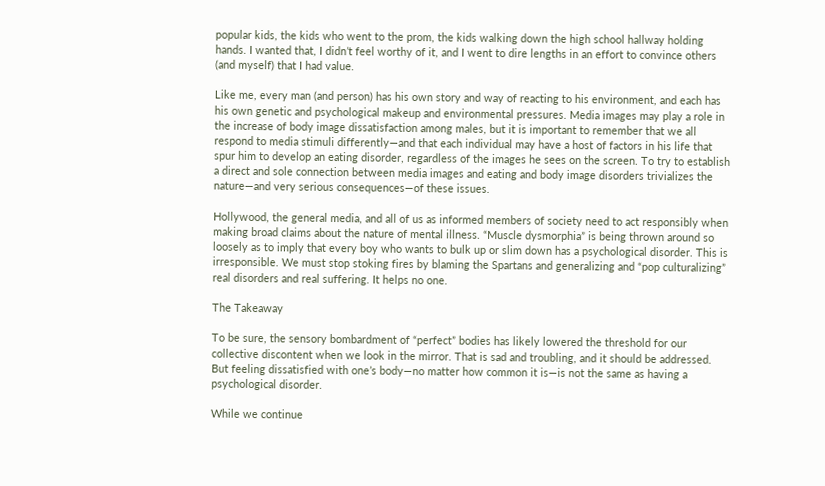popular kids, the kids who went to the prom, the kids walking down the high school hallway holding hands. I wanted that, I didn’t feel worthy of it, and I went to dire lengths in an effort to convince others (and myself) that I had value.

Like me, every man (and person) has his own story and way of reacting to his environment, and each has his own genetic and psychological makeup and environmental pressures. Media images may play a role in the increase of body image dissatisfaction among males, but it is important to remember that we all respond to media stimuli differently—and that each individual may have a host of factors in his life that spur him to develop an eating disorder, regardless of the images he sees on the screen. To try to establish a direct and sole connection between media images and eating and body image disorders trivializes the nature—and very serious consequences—of these issues.

Hollywood, the general media, and all of us as informed members of society need to act responsibly when making broad claims about the nature of mental illness. “Muscle dysmorphia” is being thrown around so loosely as to imply that every boy who wants to bulk up or slim down has a psychological disorder. This is irresponsible. We must stop stoking fires by blaming the Spartans and generalizing and “pop culturalizing” real disorders and real suffering. It helps no one.

The Takeaway

To be sure, the sensory bombardment of “perfect” bodies has likely lowered the threshold for our collective discontent when we look in the mirror. That is sad and troubling, and it should be addressed. But feeling dissatisfied with one’s body—no matter how common it is—is not the same as having a psychological disorder.

While we continue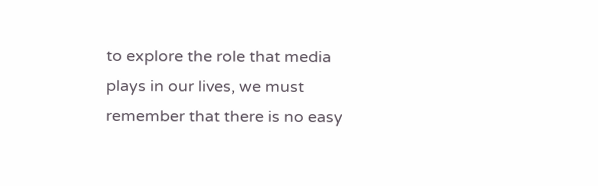to explore the role that media plays in our lives, we must remember that there is no easy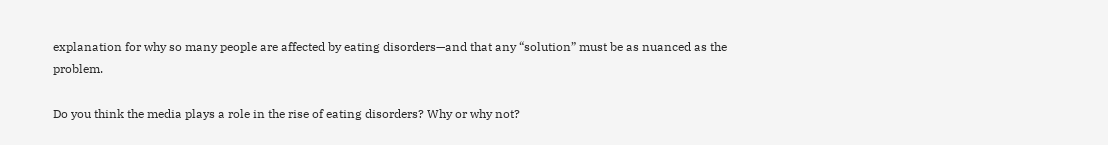explanation for why so many people are affected by eating disorders—and that any “solution” must be as nuanced as the problem.

Do you think the media plays a role in the rise of eating disorders? Why or why not?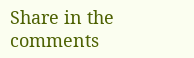Share in the comments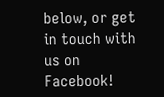below, or get in touch with us on Facebook!